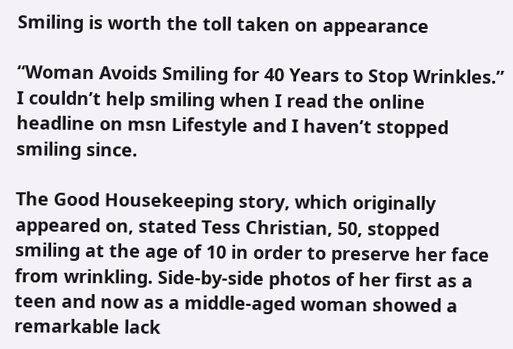Smiling is worth the toll taken on appearance

“Woman Avoids Smiling for 40 Years to Stop Wrinkles.” I couldn’t help smiling when I read the online headline on msn Lifestyle and I haven’t stopped smiling since.

The Good Housekeeping story, which originally appeared on, stated Tess Christian, 50, stopped smiling at the age of 10 in order to preserve her face from wrinkling. Side-by-side photos of her first as a teen and now as a middle-aged woman showed a remarkable lack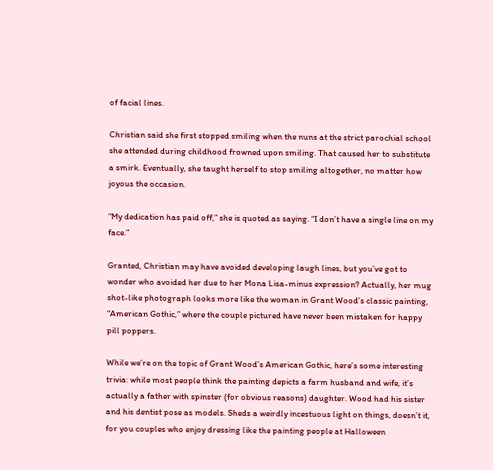of facial lines.

Christian said she first stopped smiling when the nuns at the strict parochial school she attended during childhood frowned upon smiling. That caused her to substitute a smirk. Eventually, she taught herself to stop smiling altogether, no matter how joyous the occasion.

“My dedication has paid off,” she is quoted as saying. “I don’t have a single line on my face.”

Granted, Christian may have avoided developing laugh lines, but you’ve got to wonder who avoided her due to her Mona Lisa-minus expression? Actually, her mug shot-like photograph looks more like the woman in Grant Wood’s classic painting, “American Gothic,” where the couple pictured have never been mistaken for happy pill poppers.

While we’re on the topic of Grant Wood’s American Gothic, here’s some interesting trivia: while most people think the painting depicts a farm husband and wife, it’s actually a father with spinster (for obvious reasons) daughter. Wood had his sister and his dentist pose as models. Sheds a weirdly incestuous light on things, doesn’t it, for you couples who enjoy dressing like the painting people at Halloween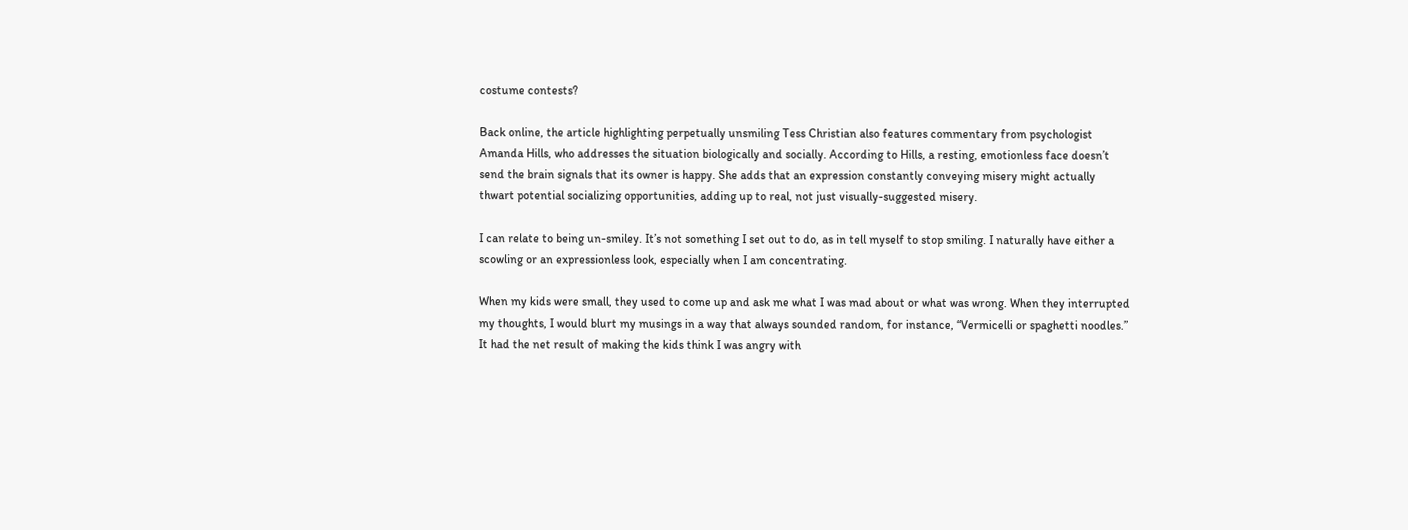costume contests?

Back online, the article highlighting perpetually unsmiling Tess Christian also features commentary from psychologist Amanda Hills, who addresses the situation biologically and socially. According to Hills, a resting, emotionless face doesn’t send the brain signals that its owner is happy. She adds that an expression constantly conveying misery might actually thwart potential socializing opportunities, adding up to real, not just visually-suggested misery.

I can relate to being un-smiley. It’s not something I set out to do, as in tell myself to stop smiling. I naturally have either a scowling or an expressionless look, especially when I am concentrating.

When my kids were small, they used to come up and ask me what I was mad about or what was wrong. When they interrupted my thoughts, I would blurt my musings in a way that always sounded random, for instance, “Vermicelli or spaghetti noodles.” It had the net result of making the kids think I was angry with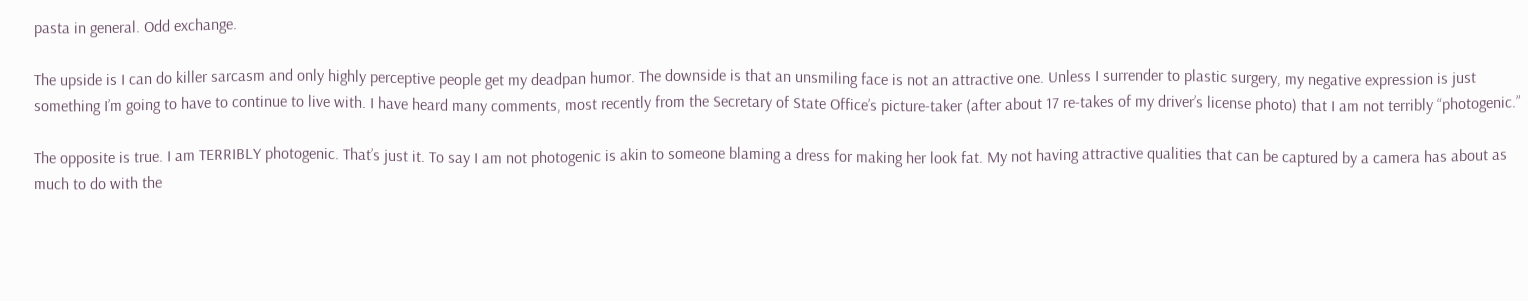pasta in general. Odd exchange.

The upside is I can do killer sarcasm and only highly perceptive people get my deadpan humor. The downside is that an unsmiling face is not an attractive one. Unless I surrender to plastic surgery, my negative expression is just something I’m going to have to continue to live with. I have heard many comments, most recently from the Secretary of State Office’s picture-taker (after about 17 re-takes of my driver’s license photo) that I am not terribly “photogenic.”

The opposite is true. I am TERRIBLY photogenic. That’s just it. To say I am not photogenic is akin to someone blaming a dress for making her look fat. My not having attractive qualities that can be captured by a camera has about as much to do with the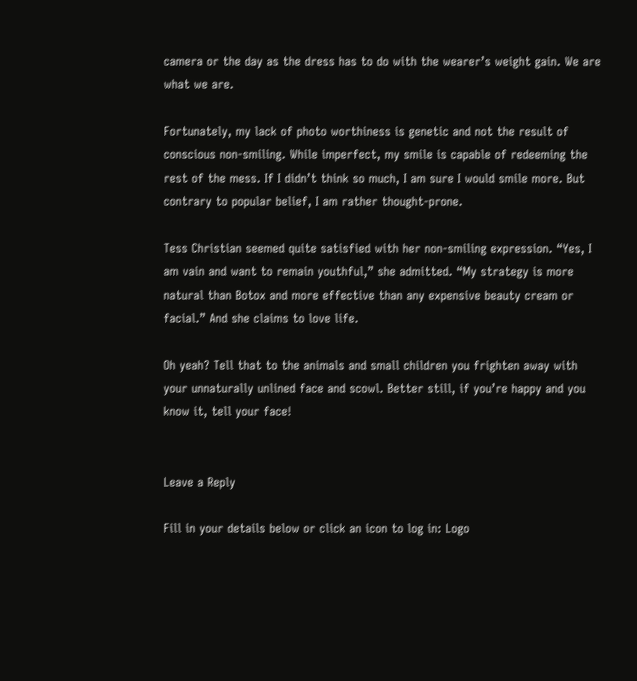camera or the day as the dress has to do with the wearer’s weight gain. We are what we are.

Fortunately, my lack of photo worthiness is genetic and not the result of conscious non-smiling. While imperfect, my smile is capable of redeeming the rest of the mess. If I didn’t think so much, I am sure I would smile more. But contrary to popular belief, I am rather thought-prone.

Tess Christian seemed quite satisfied with her non-smiling expression. “Yes, I am vain and want to remain youthful,” she admitted. “My strategy is more natural than Botox and more effective than any expensive beauty cream or facial.” And she claims to love life.

Oh yeah? Tell that to the animals and small children you frighten away with your unnaturally unlined face and scowl. Better still, if you’re happy and you know it, tell your face!


Leave a Reply

Fill in your details below or click an icon to log in: Logo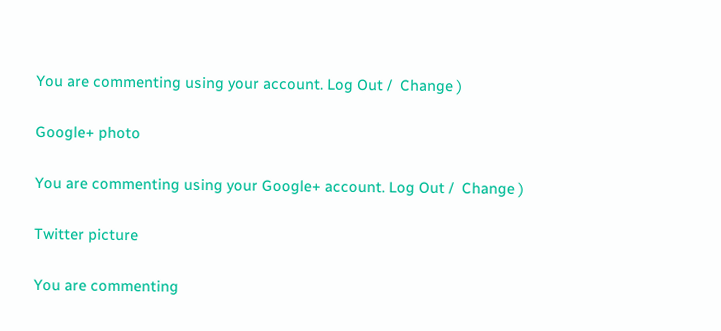You are commenting using your account. Log Out /  Change )

Google+ photo

You are commenting using your Google+ account. Log Out /  Change )

Twitter picture

You are commenting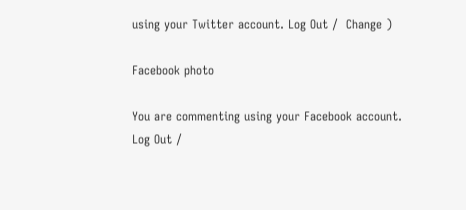using your Twitter account. Log Out /  Change )

Facebook photo

You are commenting using your Facebook account. Log Out /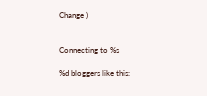Change )


Connecting to %s

%d bloggers like this: